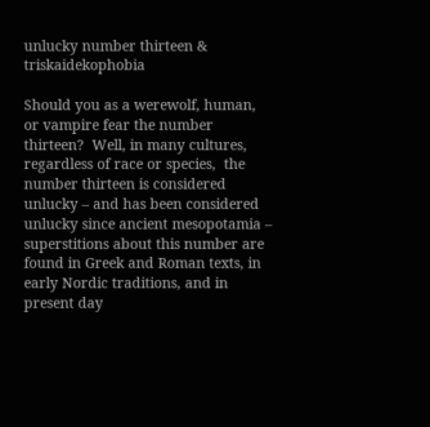unlucky number thirteen & triskaidekophobia

Should you as a werewolf, human, or vampire fear the number thirteen?  Well, in many cultures, regardless of race or species,  the number thirteen is considered unlucky – and has been considered unlucky since ancient mesopotamia – superstitions about this number are found in Greek and Roman texts, in early Nordic traditions, and in present day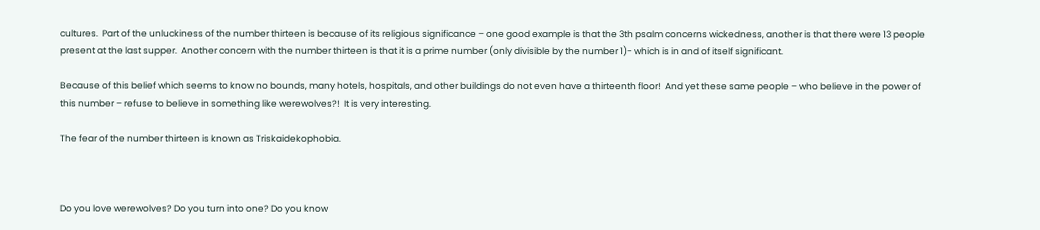cultures.  Part of the unluckiness of the number thirteen is because of its religious significance – one good example is that the 3th psalm concerns wickedness, another is that there were 13 people present at the last supper.  Another concern with the number thirteen is that it is a prime number (only divisible by the number 1)- which is in and of itself significant.

Because of this belief which seems to know no bounds, many hotels, hospitals, and other buildings do not even have a thirteenth floor!  And yet these same people – who believe in the power of this number – refuse to believe in something like werewolves?!  It is very interesting.

The fear of the number thirteen is known as Triskaidekophobia.



Do you love werewolves? Do you turn into one? Do you know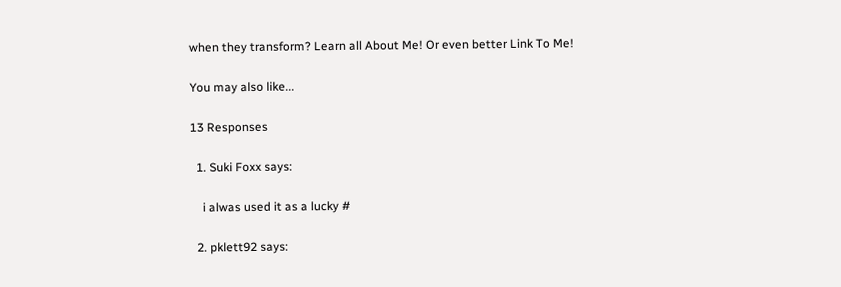when they transform? Learn all About Me! Or even better Link To Me!

You may also like...

13 Responses

  1. Suki Foxx says:

    i alwas used it as a lucky #

  2. pklett92 says: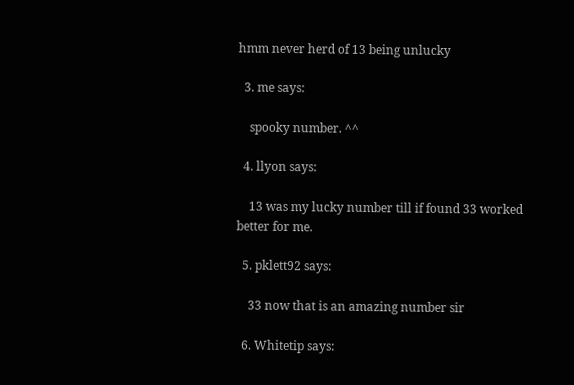hmm never herd of 13 being unlucky

  3. me says:

    spooky number. ^^

  4. llyon says:

    13 was my lucky number till if found 33 worked better for me.

  5. pklett92 says:

    33 now that is an amazing number sir

  6. Whitetip says: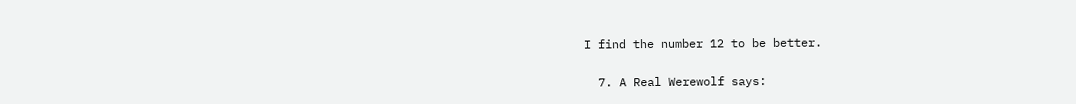I find the number 12 to be better.

  7. A Real Werewolf says: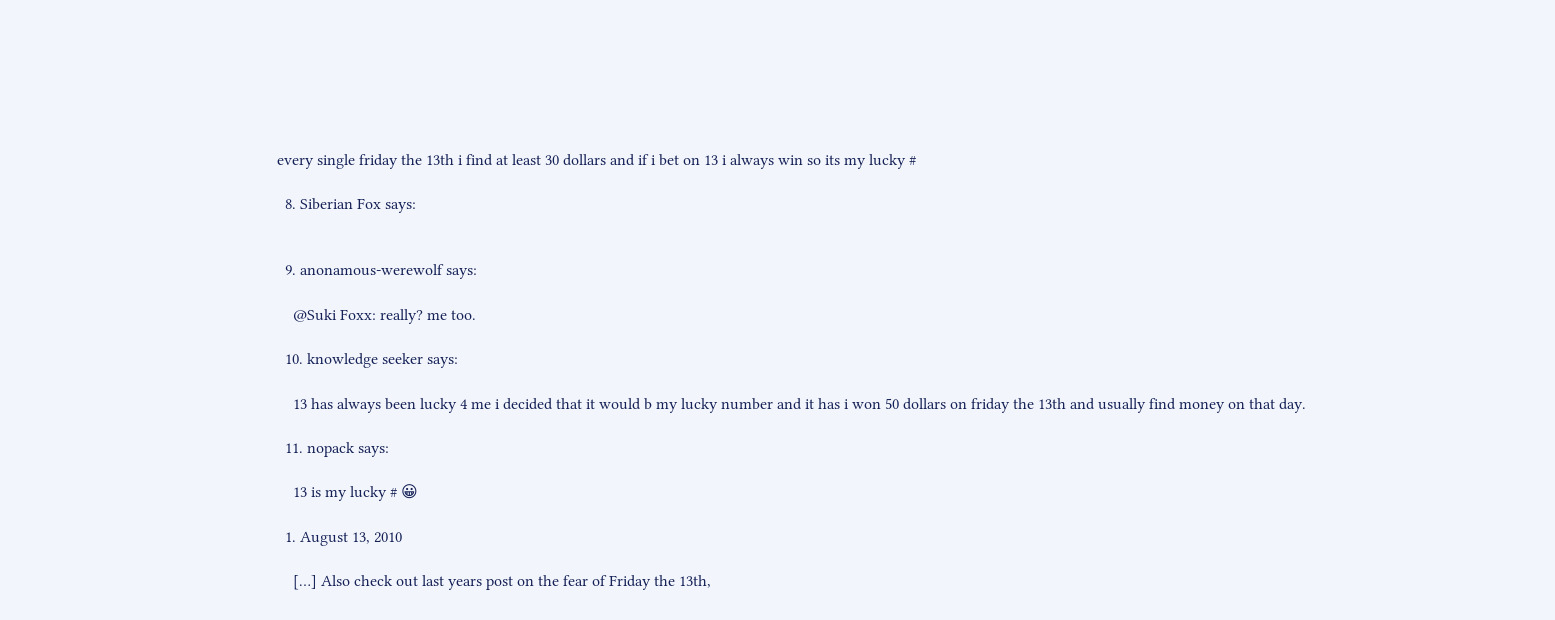every single friday the 13th i find at least 30 dollars and if i bet on 13 i always win so its my lucky #

  8. Siberian Fox says:


  9. anonamous-werewolf says:

    @Suki Foxx: really? me too.

  10. knowledge seeker says:

    13 has always been lucky 4 me i decided that it would b my lucky number and it has i won 50 dollars on friday the 13th and usually find money on that day.

  11. nopack says:

    13 is my lucky # 😀

  1. August 13, 2010

    […] Also check out last years post on the fear of Friday the 13th,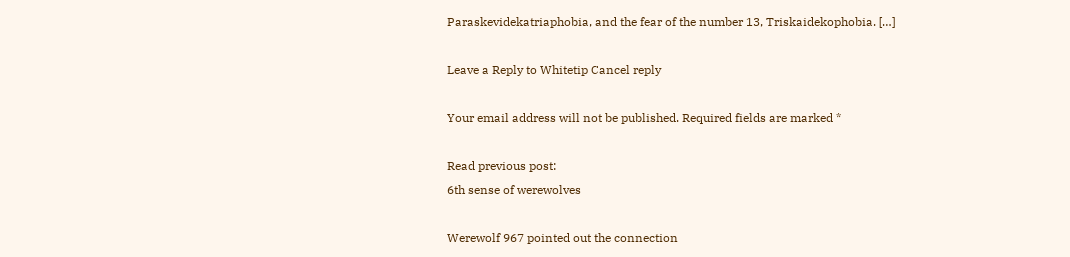Paraskevidekatriaphobia, and the fear of the number 13, Triskaidekophobia. […]

Leave a Reply to Whitetip Cancel reply

Your email address will not be published. Required fields are marked *

Read previous post:
6th sense of werewolves

Werewolf 967 pointed out the connection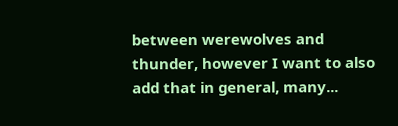between werewolves and thunder, however I want to also add that in general, many...